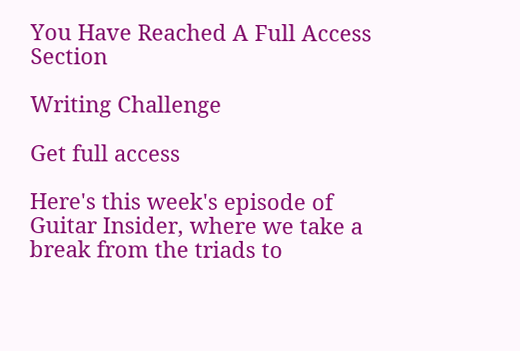You Have Reached A Full Access Section

Writing Challenge

Get full access

Here's this week's episode of Guitar Insider, where we take a break from the triads to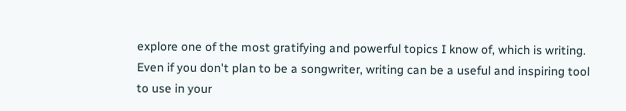explore one of the most gratifying and powerful topics I know of, which is writing. Even if you don't plan to be a songwriter, writing can be a useful and inspiring tool to use in your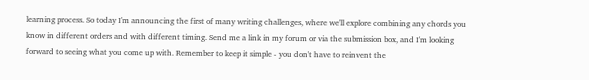learning process. So today I'm announcing the first of many writing challenges, where we'll explore combining any chords you know in different orders and with different timing. Send me a link in my forum or via the submission box, and I'm looking forward to seeing what you come up with. Remember to keep it simple - you don't have to reinvent the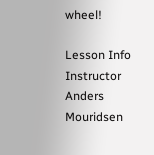wheel!

Lesson Info
Instructor Anders Mouridsen